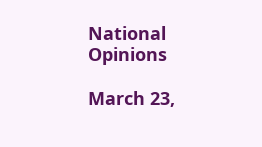National Opinions

March 23,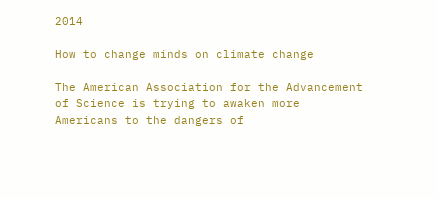2014

How to change minds on climate change

The American Association for the Advancement of Science is trying to awaken more Americans to the dangers of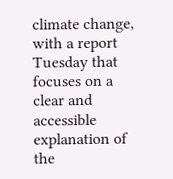climate change, with a report Tuesday that focuses on a clear and accessible explanation of the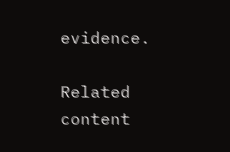evidence.

Related content